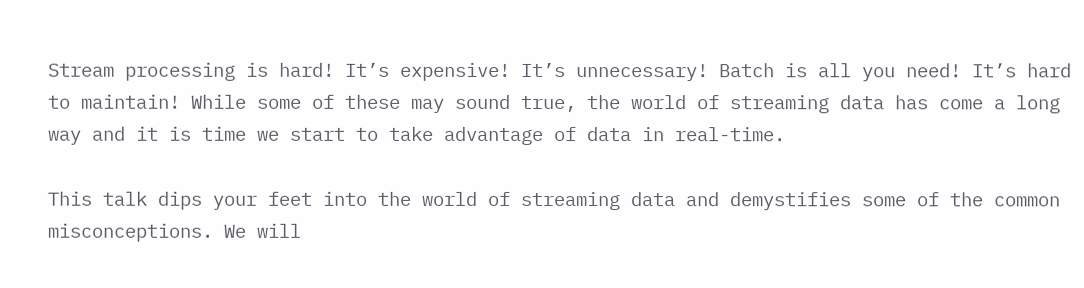Stream processing is hard! It’s expensive! It’s unnecessary! Batch is all you need! It’s hard to maintain! While some of these may sound true, the world of streaming data has come a long way and it is time we start to take advantage of data in real-time.

This talk dips your feet into the world of streaming data and demystifies some of the common misconceptions. We will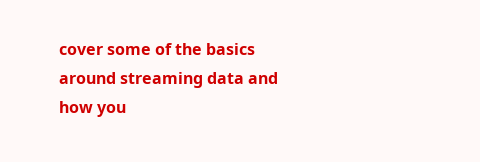cover some of the basics around streaming data and how you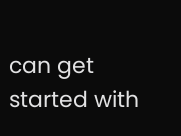can get started with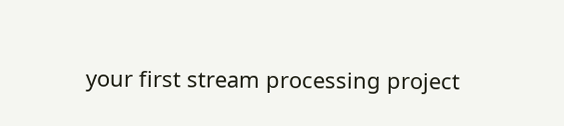your first stream processing project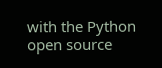with the Python open source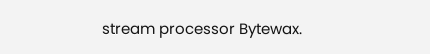stream processor Bytewax.